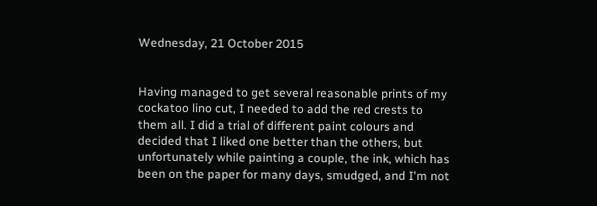Wednesday, 21 October 2015


Having managed to get several reasonable prints of my cockatoo lino cut, I needed to add the red crests to them all. I did a trial of different paint colours and decided that I liked one better than the others, but unfortunately while painting a couple, the ink, which has been on the paper for many days, smudged, and I'm not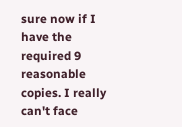sure now if I have the required 9 reasonable copies. I really can't face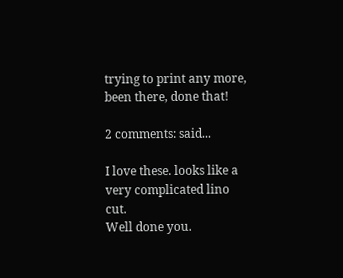trying to print any more, been there, done that!

2 comments: said...

I love these. looks like a very complicated lino cut.
Well done you.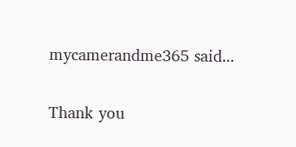mycamerandme365 said...

Thank you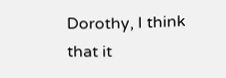Dorothy, I think that it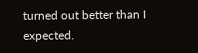turned out better than I expected.